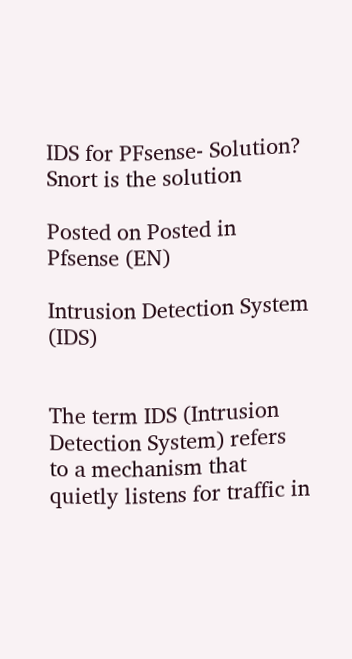IDS for PFsense- Solution? Snort is the solution

Posted on Posted in Pfsense (EN)

Intrusion Detection System (IDS)


The term IDS (Intrusion Detection System) refers to a mechanism that quietly listens for traffic in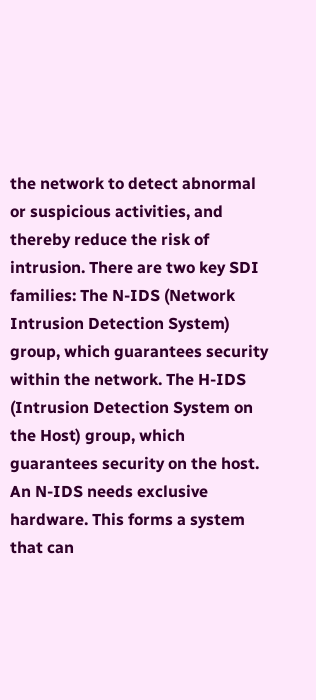the network to detect abnormal or suspicious activities, and thereby reduce the risk of intrusion. There are two key SDI families: The N-IDS (Network Intrusion Detection System) group, which guarantees security within the network. The H-IDS (Intrusion Detection System on the Host) group, which guarantees security on the host. An N-IDS needs exclusive hardware. This forms a system that can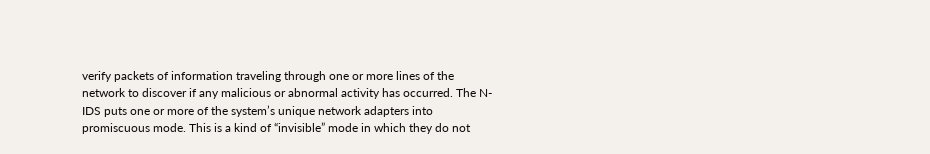verify packets of information traveling through one or more lines of the network to discover if any malicious or abnormal activity has occurred. The N-IDS puts one or more of the system’s unique network adapters into promiscuous mode. This is a kind of “invisible” mode in which they do not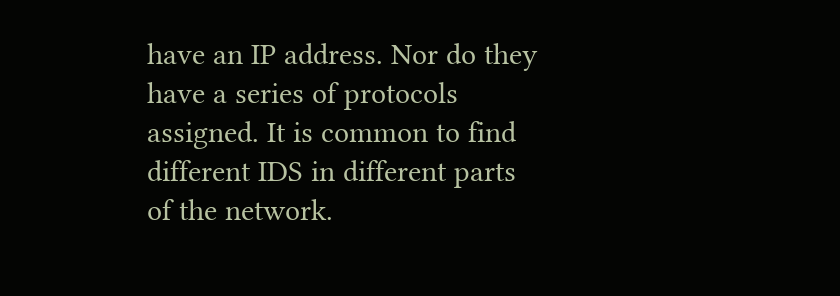have an IP address. Nor do they have a series of protocols assigned. It is common to find different IDS in different parts of the network.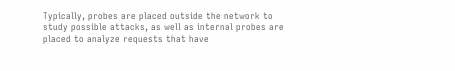Typically, probes are placed outside the network to study possible attacks, as well as internal probes are placed to analyze requests that have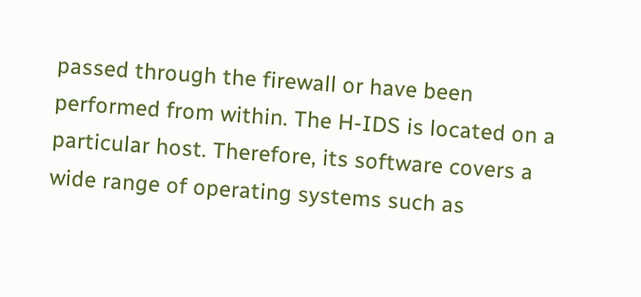passed through the firewall or have been performed from within. The H-IDS is located on a particular host. Therefore, its software covers a wide range of operating systems such as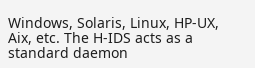Windows, Solaris, Linux, HP-UX, Aix, etc. The H-IDS acts as a standard daemon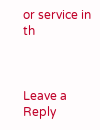or service in th



Leave a Reply